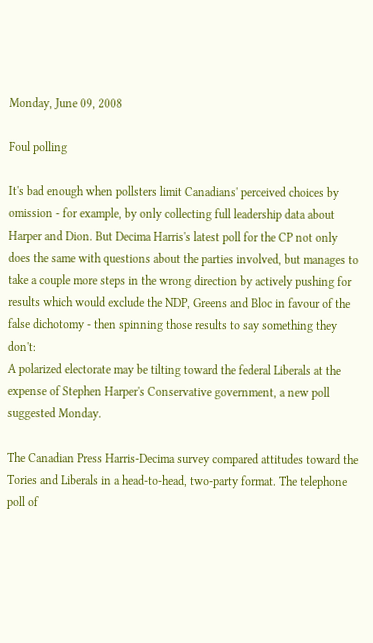Monday, June 09, 2008

Foul polling

It's bad enough when pollsters limit Canadians' perceived choices by omission - for example, by only collecting full leadership data about Harper and Dion. But Decima Harris's latest poll for the CP not only does the same with questions about the parties involved, but manages to take a couple more steps in the wrong direction by actively pushing for results which would exclude the NDP, Greens and Bloc in favour of the false dichotomy - then spinning those results to say something they don't:
A polarized electorate may be tilting toward the federal Liberals at the expense of Stephen Harper's Conservative government, a new poll suggested Monday.

The Canadian Press Harris-Decima survey compared attitudes toward the Tories and Liberals in a head-to-head, two-party format. The telephone poll of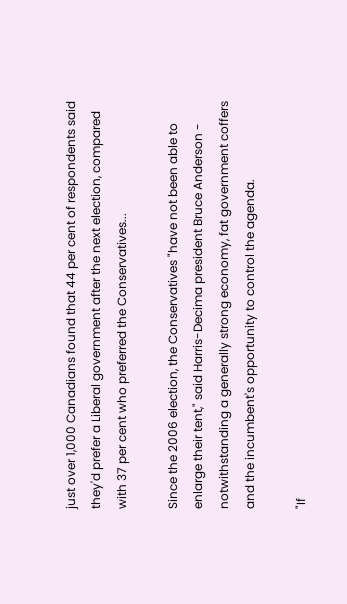just over 1,000 Canadians found that 44 per cent of respondents said they'd prefer a Liberal government after the next election, compared with 37 per cent who preferred the Conservatives...

Since the 2006 election, the Conservatives "have not been able to enlarge their tent," said Harris-Decima president Bruce Anderson - notwithstanding a generally strong economy, fat government coffers and the incumbent's opportunity to control the agenda.

"If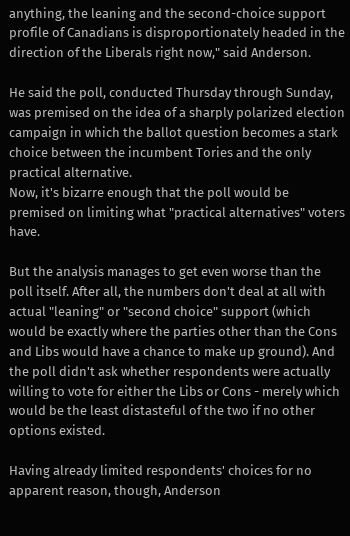anything, the leaning and the second-choice support profile of Canadians is disproportionately headed in the direction of the Liberals right now," said Anderson.

He said the poll, conducted Thursday through Sunday, was premised on the idea of a sharply polarized election campaign in which the ballot question becomes a stark choice between the incumbent Tories and the only practical alternative.
Now, it's bizarre enough that the poll would be premised on limiting what "practical alternatives" voters have.

But the analysis manages to get even worse than the poll itself. After all, the numbers don't deal at all with actual "leaning" or "second choice" support (which would be exactly where the parties other than the Cons and Libs would have a chance to make up ground). And the poll didn't ask whether respondents were actually willing to vote for either the Libs or Cons - merely which would be the least distasteful of the two if no other options existed.

Having already limited respondents' choices for no apparent reason, though, Anderson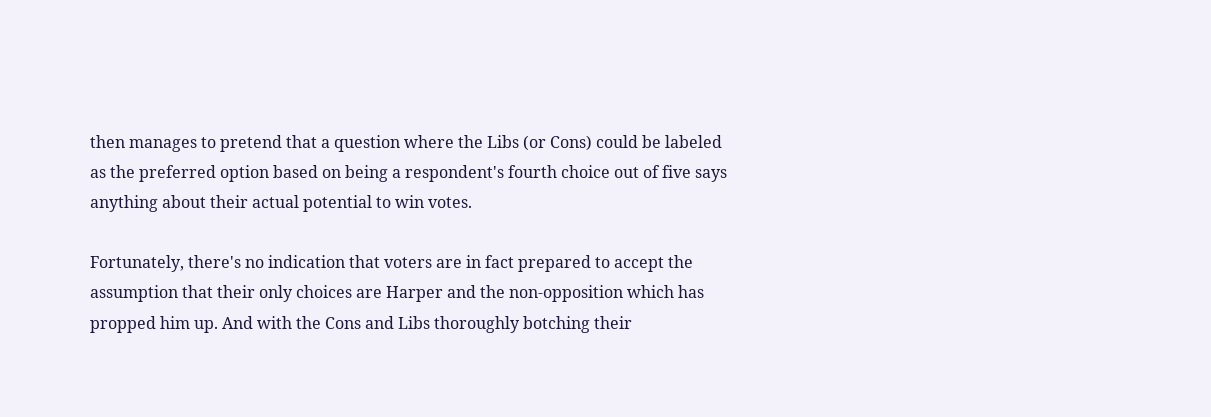then manages to pretend that a question where the Libs (or Cons) could be labeled as the preferred option based on being a respondent's fourth choice out of five says anything about their actual potential to win votes.

Fortunately, there's no indication that voters are in fact prepared to accept the assumption that their only choices are Harper and the non-opposition which has propped him up. And with the Cons and Libs thoroughly botching their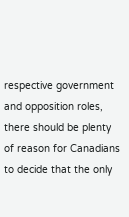respective government and opposition roles, there should be plenty of reason for Canadians to decide that the only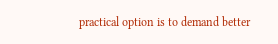practical option is to demand better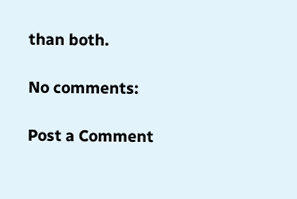than both.

No comments:

Post a Comment